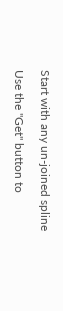Start with any un-joined spline

Use the "Get" button to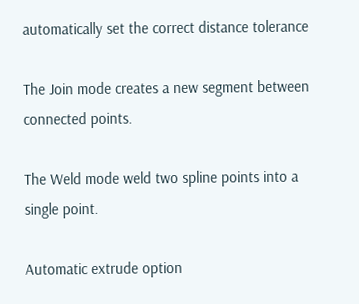automatically set the correct distance tolerance

The Join mode creates a new segment between connected points.

The Weld mode weld two spline points into a single point.

Automatic extrude option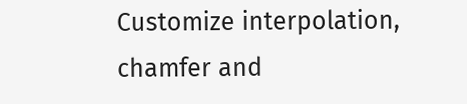Customize interpolation, chamfer and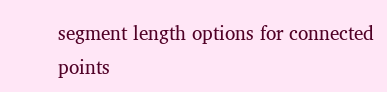segment length options for connected points